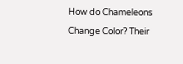How do Chameleons Change Color? Their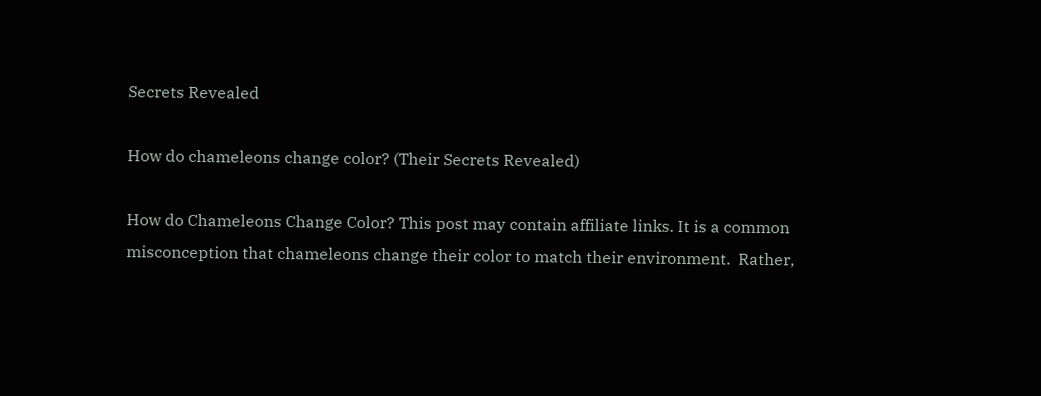Secrets Revealed

How do chameleons change color? (Their Secrets Revealed)

How do Chameleons Change Color? This post may contain affiliate links. It is a common misconception that chameleons change their color to match their environment.  Rather,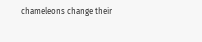chameleons change their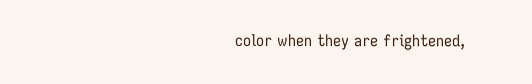color when they are frightened,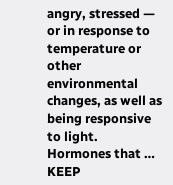angry, stressed — or in response to temperature or other environmental changes, as well as being responsive to light.  Hormones that … KEEP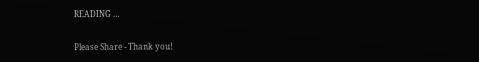READING …

Please Share - Thank you!